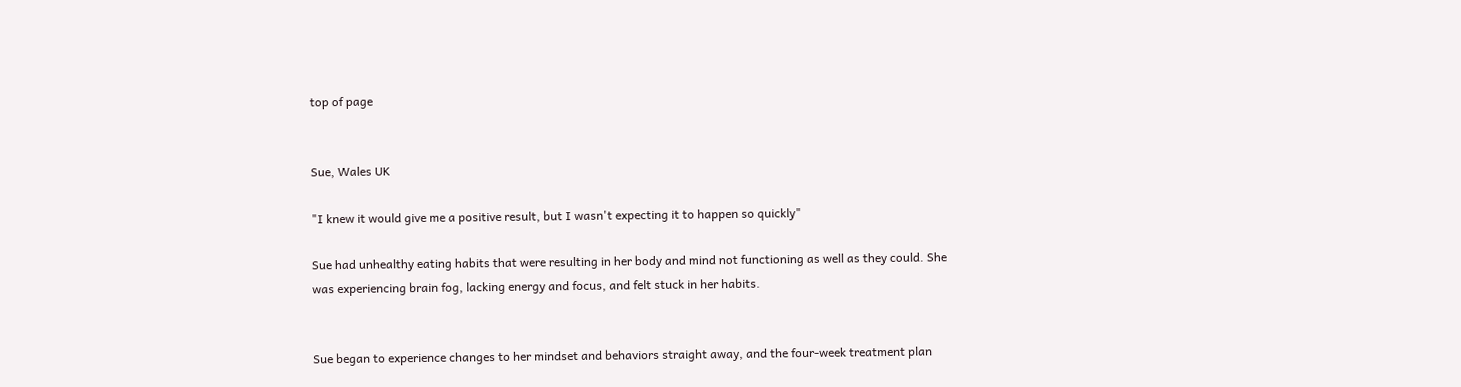top of page


Sue, Wales UK

"I knew it would give me a positive result, but I wasn't expecting it to happen so quickly"

Sue had unhealthy eating habits that were resulting in her body and mind not functioning as well as they could. She was experiencing brain fog, lacking energy and focus, and felt stuck in her habits.


Sue began to experience changes to her mindset and behaviors straight away, and the four-week treatment plan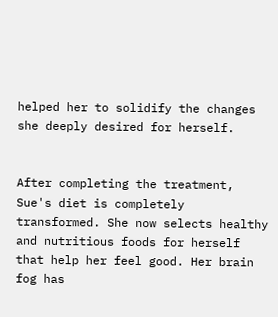helped her to solidify the changes she deeply desired for herself.


After completing the treatment, Sue's diet is completely transformed. She now selects healthy and nutritious foods for herself that help her feel good. Her brain fog has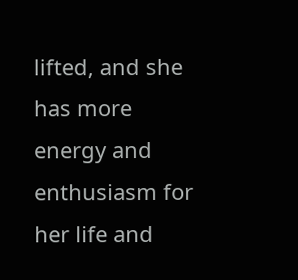lifted, and she has more energy and enthusiasm for her life and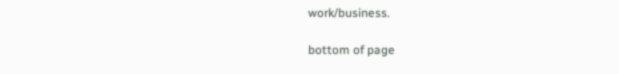work/business.

bottom of page